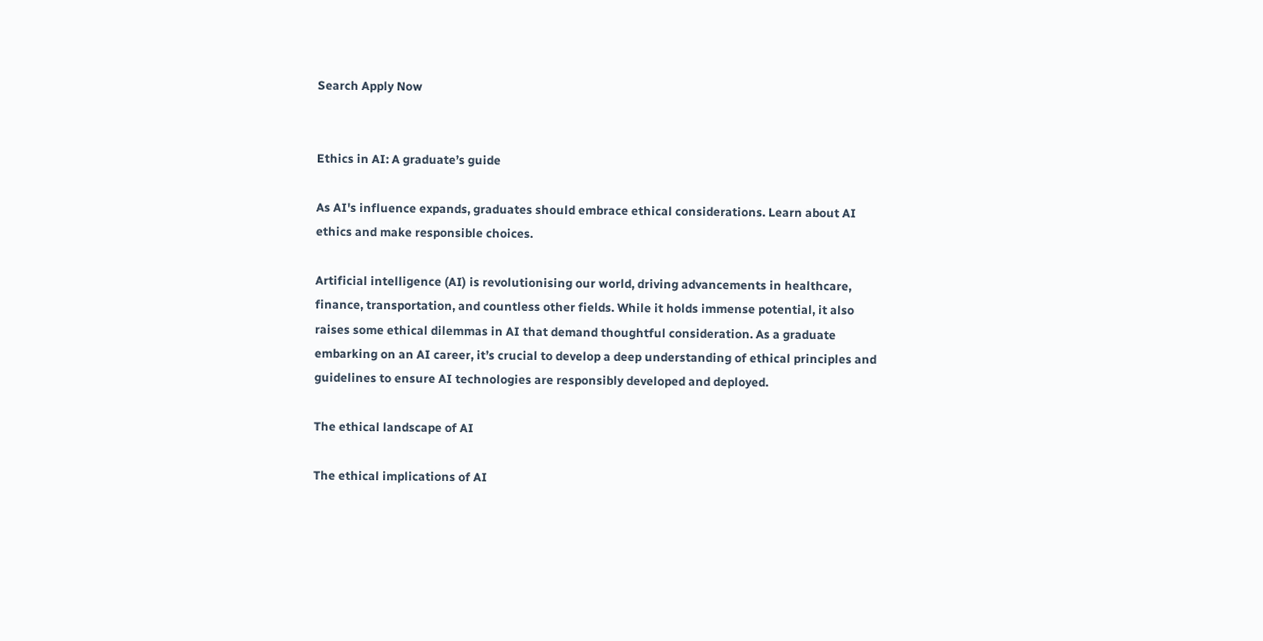Search Apply Now


Ethics in AI: A graduate’s guide

As AI's influence expands, graduates should embrace ethical considerations. Learn about AI ethics and make responsible choices.

Artificial intelligence (AI) is revolutionising our world, driving advancements in healthcare, finance, transportation, and countless other fields. While it holds immense potential, it also raises some ethical dilemmas in AI that demand thoughtful consideration. As a graduate embarking on an AI career, it’s crucial to develop a deep understanding of ethical principles and guidelines to ensure AI technologies are responsibly developed and deployed.

The ethical landscape of AI

The ethical implications of AI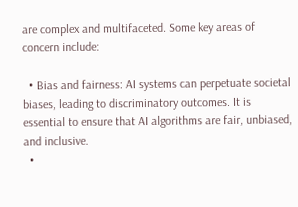are complex and multifaceted. Some key areas of concern include:

  • Bias and fairness: AI systems can perpetuate societal biases, leading to discriminatory outcomes. It is essential to ensure that AI algorithms are fair, unbiased, and inclusive.
  •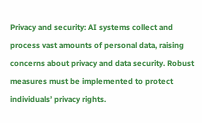Privacy and security: AI systems collect and process vast amounts of personal data, raising concerns about privacy and data security. Robust measures must be implemented to protect individuals’ privacy rights.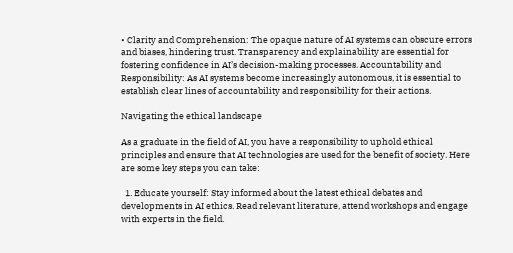• Clarity and Comprehension: The opaque nature of AI systems can obscure errors and biases, hindering trust. Transparency and explainability are essential for fostering confidence in AI’s decision-making processes. Accountability and Responsibility: As AI systems become increasingly autonomous, it is essential to establish clear lines of accountability and responsibility for their actions.

Navigating the ethical landscape

As a graduate in the field of AI, you have a responsibility to uphold ethical principles and ensure that AI technologies are used for the benefit of society. Here are some key steps you can take:

  1. Educate yourself: Stay informed about the latest ethical debates and developments in AI ethics. Read relevant literature, attend workshops and engage with experts in the field.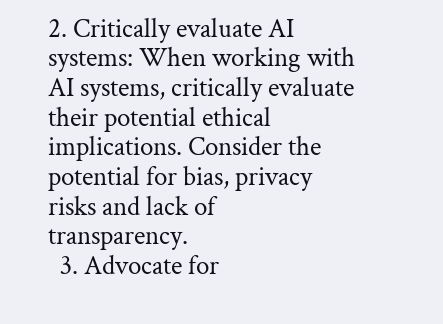2. Critically evaluate AI systems: When working with AI systems, critically evaluate their potential ethical implications. Consider the potential for bias, privacy risks and lack of transparency.
  3. Advocate for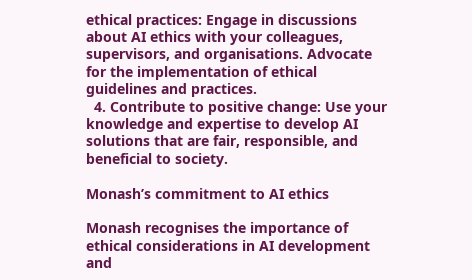ethical practices: Engage in discussions about AI ethics with your colleagues, supervisors, and organisations. Advocate for the implementation of ethical guidelines and practices.
  4. Contribute to positive change: Use your knowledge and expertise to develop AI solutions that are fair, responsible, and beneficial to society.

Monash’s commitment to AI ethics

Monash recognises the importance of ethical considerations in AI development and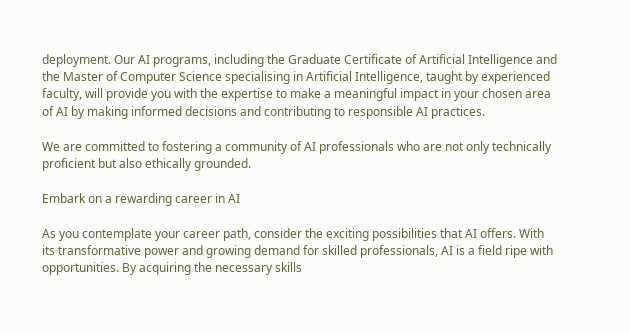deployment. Our AI programs, including the Graduate Certificate of Artificial Intelligence and the Master of Computer Science specialising in Artificial Intelligence, taught by experienced faculty, will provide you with the expertise to make a meaningful impact in your chosen area of AI by making informed decisions and contributing to responsible AI practices.

We are committed to fostering a community of AI professionals who are not only technically proficient but also ethically grounded.

Embark on a rewarding career in AI

As you contemplate your career path, consider the exciting possibilities that AI offers. With its transformative power and growing demand for skilled professionals, AI is a field ripe with opportunities. By acquiring the necessary skills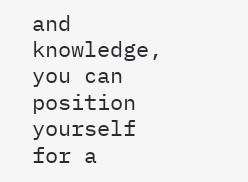and knowledge, you can position yourself for a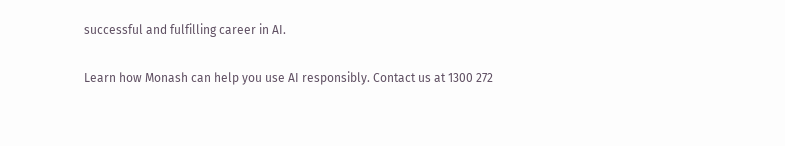successful and fulfilling career in AI.

Learn how Monash can help you use AI responsibly. Contact us at 1300 272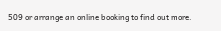509 or arrange an online booking to find out more.